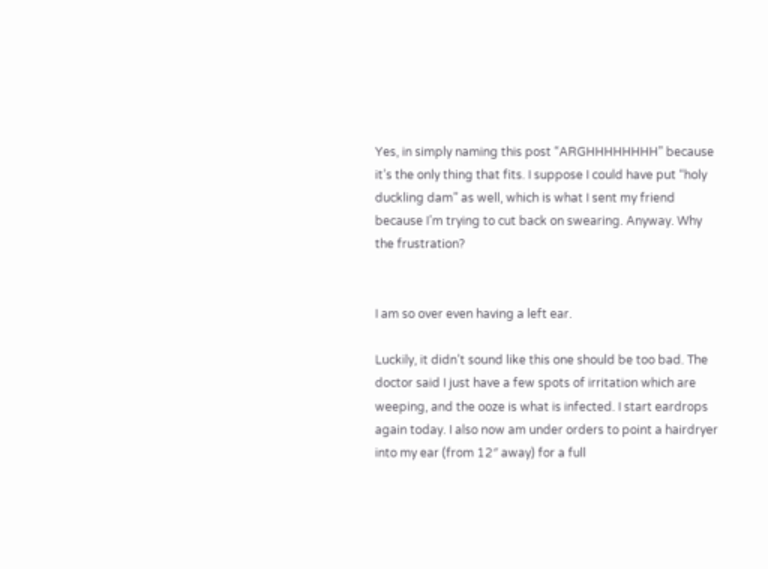Yes, in simply naming this post “ARGHHHHHHHH” because it’s the only thing that fits. I suppose I could have put “holy duckling dam” as well, which is what I sent my friend because I’m trying to cut back on swearing. Anyway. Why the frustration?


I am so over even having a left ear.

Luckily, it didn’t sound like this one should be too bad. The doctor said I just have a few spots of irritation which are weeping, and the ooze is what is infected. I start eardrops again today. I also now am under orders to point a hairdryer into my ear (from 12″ away) for a full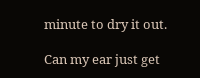minute to dry it out.

Can my ear just get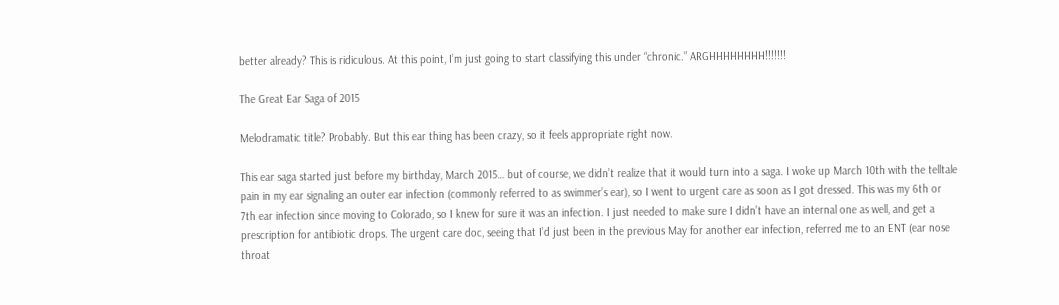better already? This is ridiculous. At this point, I’m just going to start classifying this under “chronic.” ARGHHHHHHHH!!!!!!!

The Great Ear Saga of 2015

Melodramatic title? Probably. But this ear thing has been crazy, so it feels appropriate right now.

This ear saga started just before my birthday, March 2015… but of course, we didn’t realize that it would turn into a saga. I woke up March 10th with the telltale pain in my ear signaling an outer ear infection (commonly referred to as swimmer’s ear), so I went to urgent care as soon as I got dressed. This was my 6th or 7th ear infection since moving to Colorado, so I knew for sure it was an infection. I just needed to make sure I didn’t have an internal one as well, and get a prescription for antibiotic drops. The urgent care doc, seeing that I’d just been in the previous May for another ear infection, referred me to an ENT (ear nose throat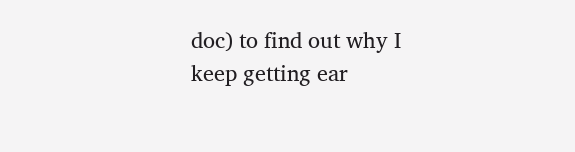doc) to find out why I keep getting ear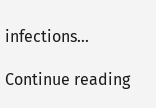infections…

Continue reading